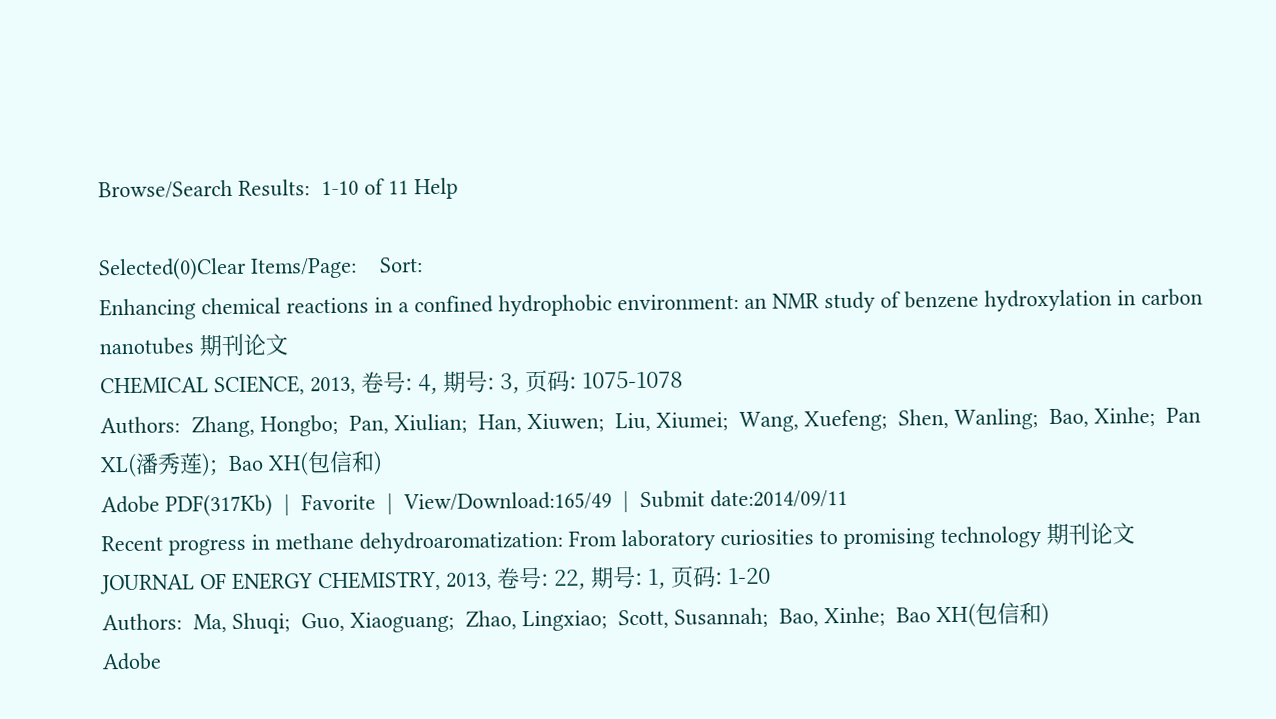Browse/Search Results:  1-10 of 11 Help

Selected(0)Clear Items/Page:    Sort:
Enhancing chemical reactions in a confined hydrophobic environment: an NMR study of benzene hydroxylation in carbon nanotubes 期刊论文
CHEMICAL SCIENCE, 2013, 卷号: 4, 期号: 3, 页码: 1075-1078
Authors:  Zhang, Hongbo;  Pan, Xiulian;  Han, Xiuwen;  Liu, Xiumei;  Wang, Xuefeng;  Shen, Wanling;  Bao, Xinhe;  Pan XL(潘秀莲);  Bao XH(包信和)
Adobe PDF(317Kb)  |  Favorite  |  View/Download:165/49  |  Submit date:2014/09/11
Recent progress in methane dehydroaromatization: From laboratory curiosities to promising technology 期刊论文
JOURNAL OF ENERGY CHEMISTRY, 2013, 卷号: 22, 期号: 1, 页码: 1-20
Authors:  Ma, Shuqi;  Guo, Xiaoguang;  Zhao, Lingxiao;  Scott, Susannah;  Bao, Xinhe;  Bao XH(包信和)
Adobe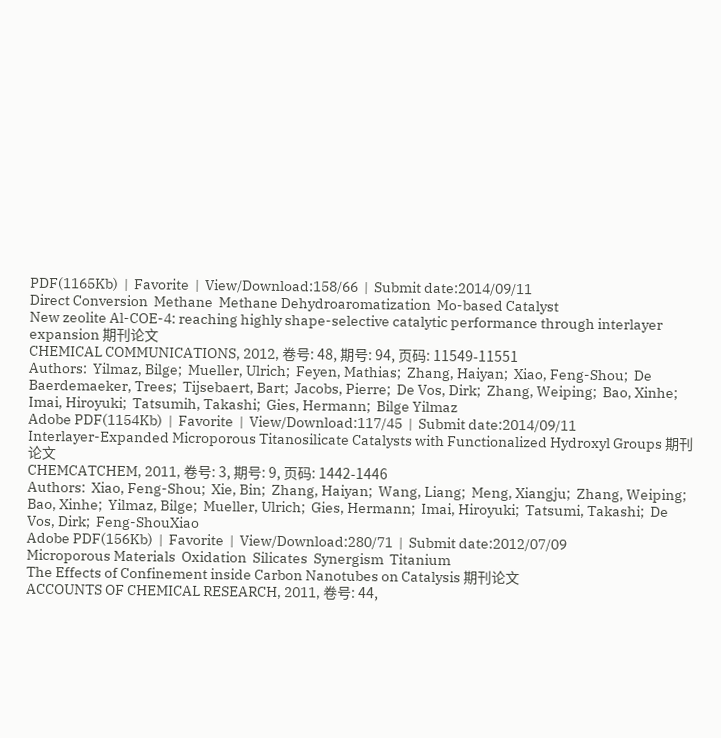PDF(1165Kb)  |  Favorite  |  View/Download:158/66  |  Submit date:2014/09/11
Direct Conversion  Methane  Methane Dehydroaromatization  Mo-based Catalyst
New zeolite Al-COE-4: reaching highly shape-selective catalytic performance through interlayer expansion 期刊论文
CHEMICAL COMMUNICATIONS, 2012, 卷号: 48, 期号: 94, 页码: 11549-11551
Authors:  Yilmaz, Bilge;  Mueller, Ulrich;  Feyen, Mathias;  Zhang, Haiyan;  Xiao, Feng-Shou;  De Baerdemaeker, Trees;  Tijsebaert, Bart;  Jacobs, Pierre;  De Vos, Dirk;  Zhang, Weiping;  Bao, Xinhe;  Imai, Hiroyuki;  Tatsumih, Takashi;  Gies, Hermann;  Bilge Yilmaz
Adobe PDF(1154Kb)  |  Favorite  |  View/Download:117/45  |  Submit date:2014/09/11
Interlayer-Expanded Microporous Titanosilicate Catalysts with Functionalized Hydroxyl Groups 期刊论文
CHEMCATCHEM, 2011, 卷号: 3, 期号: 9, 页码: 1442-1446
Authors:  Xiao, Feng-Shou;  Xie, Bin;  Zhang, Haiyan;  Wang, Liang;  Meng, Xiangju;  Zhang, Weiping;  Bao, Xinhe;  Yilmaz, Bilge;  Mueller, Ulrich;  Gies, Hermann;  Imai, Hiroyuki;  Tatsumi, Takashi;  De Vos, Dirk;  Feng-ShouXiao
Adobe PDF(156Kb)  |  Favorite  |  View/Download:280/71  |  Submit date:2012/07/09
Microporous Materials  Oxidation  Silicates  Synergism  Titanium
The Effects of Confinement inside Carbon Nanotubes on Catalysis 期刊论文
ACCOUNTS OF CHEMICAL RESEARCH, 2011, 卷号: 44,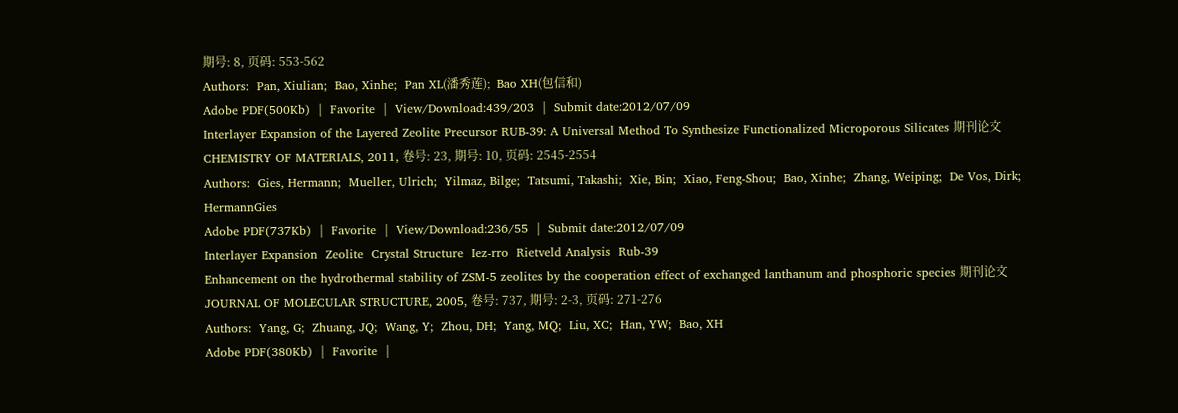期号: 8, 页码: 553-562
Authors:  Pan, Xiulian;  Bao, Xinhe;  Pan XL(潘秀莲);  Bao XH(包信和)
Adobe PDF(500Kb)  |  Favorite  |  View/Download:439/203  |  Submit date:2012/07/09
Interlayer Expansion of the Layered Zeolite Precursor RUB-39: A Universal Method To Synthesize Functionalized Microporous Silicates 期刊论文
CHEMISTRY OF MATERIALS, 2011, 卷号: 23, 期号: 10, 页码: 2545-2554
Authors:  Gies, Hermann;  Mueller, Ulrich;  Yilmaz, Bilge;  Tatsumi, Takashi;  Xie, Bin;  Xiao, Feng-Shou;  Bao, Xinhe;  Zhang, Weiping;  De Vos, Dirk;  HermannGies
Adobe PDF(737Kb)  |  Favorite  |  View/Download:236/55  |  Submit date:2012/07/09
Interlayer Expansion  Zeolite  Crystal Structure  Iez-rro  Rietveld Analysis  Rub-39
Enhancement on the hydrothermal stability of ZSM-5 zeolites by the cooperation effect of exchanged lanthanum and phosphoric species 期刊论文
JOURNAL OF MOLECULAR STRUCTURE, 2005, 卷号: 737, 期号: 2-3, 页码: 271-276
Authors:  Yang, G;  Zhuang, JQ;  Wang, Y;  Zhou, DH;  Yang, MQ;  Liu, XC;  Han, YW;  Bao, XH
Adobe PDF(380Kb)  |  Favorite  |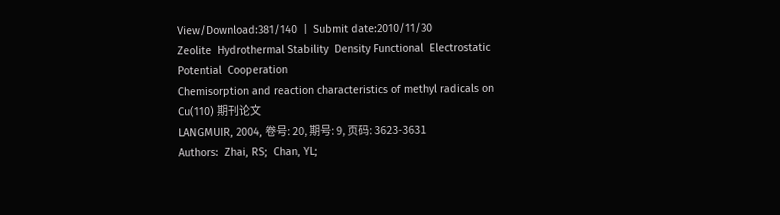View/Download:381/140  |  Submit date:2010/11/30
Zeolite  Hydrothermal Stability  Density Functional  Electrostatic Potential  Cooperation
Chemisorption and reaction characteristics of methyl radicals on Cu(110) 期刊论文
LANGMUIR, 2004, 卷号: 20, 期号: 9, 页码: 3623-3631
Authors:  Zhai, RS;  Chan, YL;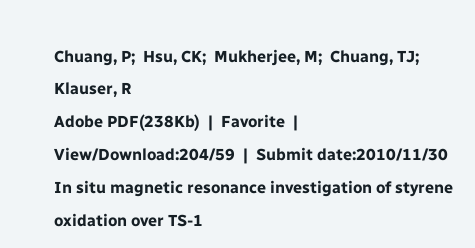Chuang, P;  Hsu, CK;  Mukherjee, M;  Chuang, TJ;  Klauser, R
Adobe PDF(238Kb)  |  Favorite  |  View/Download:204/59  |  Submit date:2010/11/30
In situ magnetic resonance investigation of styrene oxidation over TS-1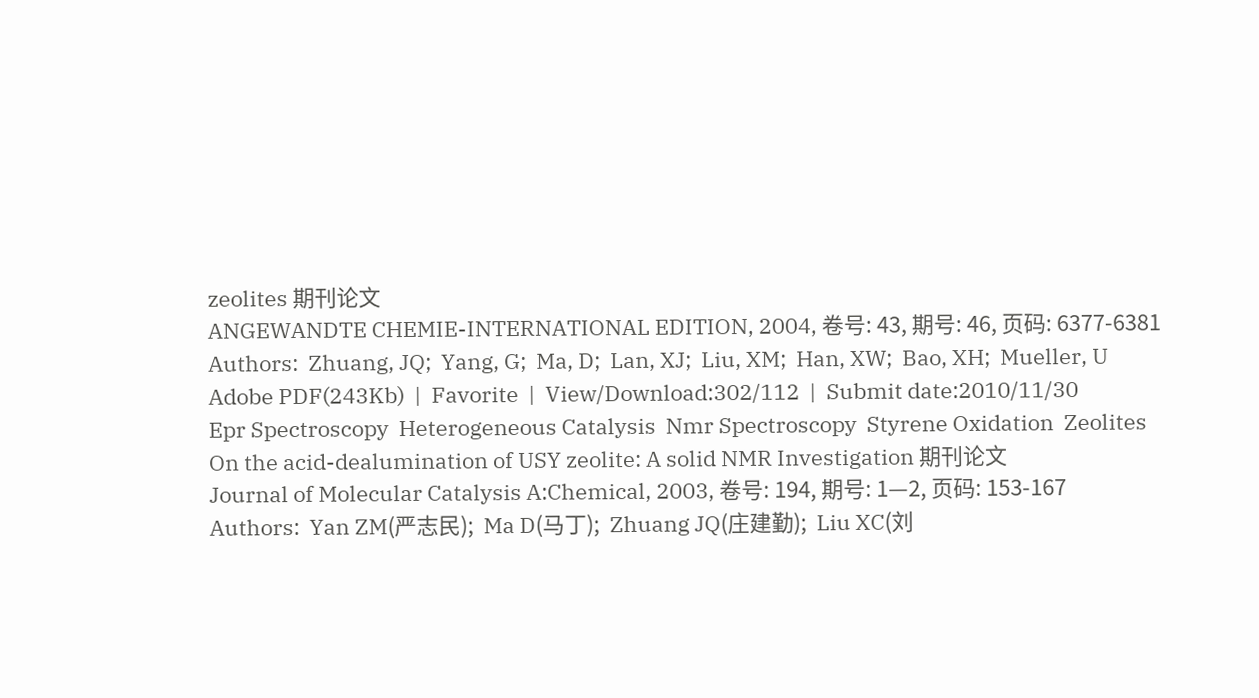zeolites 期刊论文
ANGEWANDTE CHEMIE-INTERNATIONAL EDITION, 2004, 卷号: 43, 期号: 46, 页码: 6377-6381
Authors:  Zhuang, JQ;  Yang, G;  Ma, D;  Lan, XJ;  Liu, XM;  Han, XW;  Bao, XH;  Mueller, U
Adobe PDF(243Kb)  |  Favorite  |  View/Download:302/112  |  Submit date:2010/11/30
Epr Spectroscopy  Heterogeneous Catalysis  Nmr Spectroscopy  Styrene Oxidation  Zeolites
On the acid-dealumination of USY zeolite: A solid NMR Investigation 期刊论文
Journal of Molecular Catalysis A:Chemical, 2003, 卷号: 194, 期号: 1—2, 页码: 153-167
Authors:  Yan ZM(严志民);  Ma D(马丁);  Zhuang JQ(庄建勤);  Liu XC(刘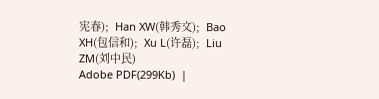宪春);  Han XW(韩秀文);  Bao XH(包信和);  Xu L(许磊);  Liu ZM(刘中民)
Adobe PDF(299Kb)  |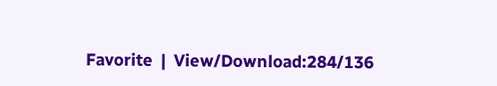Favorite  |  View/Download:284/136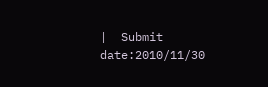|  Submit date:2010/11/30